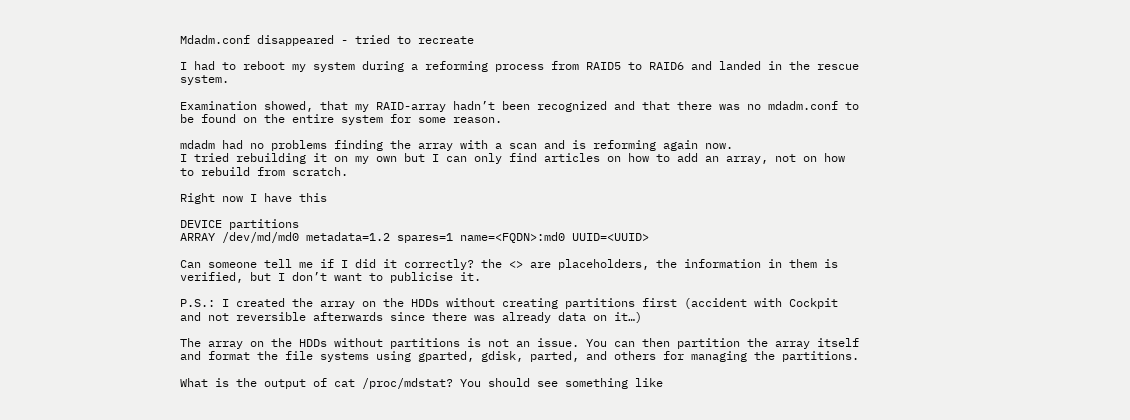Mdadm.conf disappeared - tried to recreate

I had to reboot my system during a reforming process from RAID5 to RAID6 and landed in the rescue system.

Examination showed, that my RAID-array hadn’t been recognized and that there was no mdadm.conf to be found on the entire system for some reason.

mdadm had no problems finding the array with a scan and is reforming again now.
I tried rebuilding it on my own but I can only find articles on how to add an array, not on how to rebuild from scratch.

Right now I have this

DEVICE partitions
ARRAY /dev/md/md0 metadata=1.2 spares=1 name=<FQDN>:md0 UUID=<UUID>

Can someone tell me if I did it correctly? the <> are placeholders, the information in them is verified, but I don’t want to publicise it.

P.S.: I created the array on the HDDs without creating partitions first (accident with Cockpit and not reversible afterwards since there was already data on it…)

The array on the HDDs without partitions is not an issue. You can then partition the array itself and format the file systems using gparted, gdisk, parted, and others for managing the partitions.

What is the output of cat /proc/mdstat? You should see something like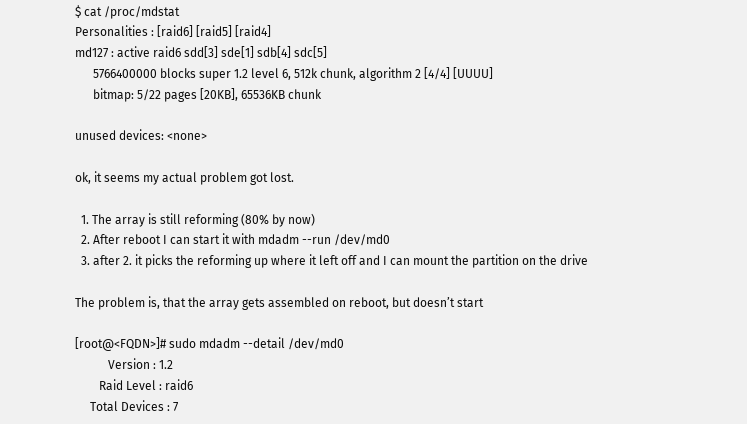$ cat /proc/mdstat
Personalities : [raid6] [raid5] [raid4]
md127 : active raid6 sdd[3] sde[1] sdb[4] sdc[5]
      5766400000 blocks super 1.2 level 6, 512k chunk, algorithm 2 [4/4] [UUUU]
      bitmap: 5/22 pages [20KB], 65536KB chunk

unused devices: <none>

ok, it seems my actual problem got lost.

  1. The array is still reforming (80% by now)
  2. After reboot I can start it with mdadm --run /dev/md0
  3. after 2. it picks the reforming up where it left off and I can mount the partition on the drive

The problem is, that the array gets assembled on reboot, but doesn’t start

[root@<FQDN>]# sudo mdadm --detail /dev/md0
           Version : 1.2
        Raid Level : raid6
     Total Devices : 7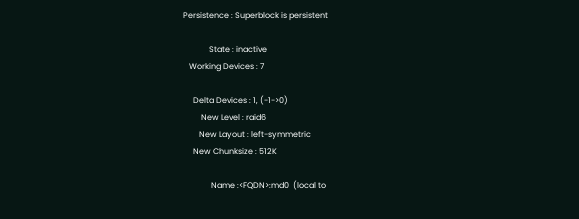Persistence : Superblock is persistent

             State : inactive
   Working Devices : 7

     Delta Devices : 1, (-1->0)
         New Level : raid6
        New Layout : left-symmetric
     New Chunksize : 512K

              Name :<FQDN>:md0  (local to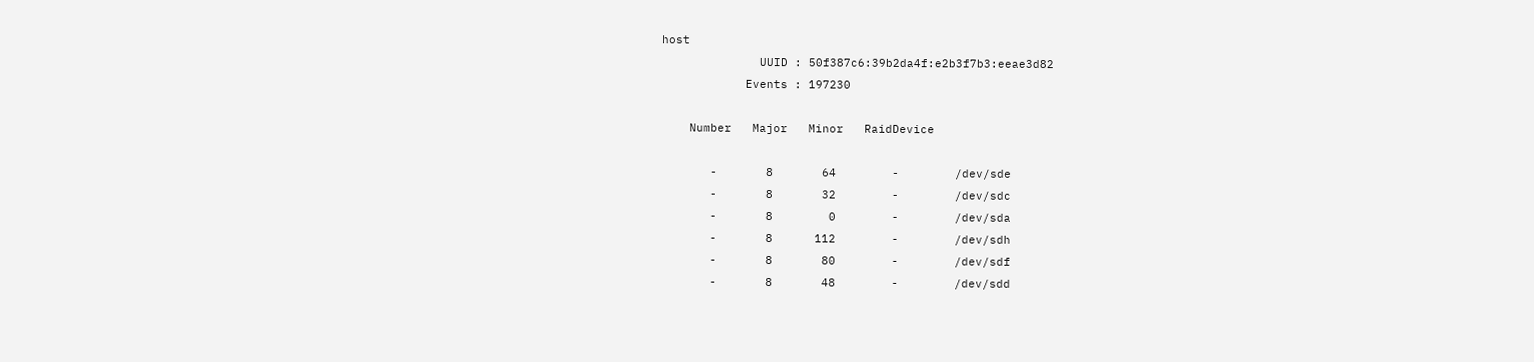host
              UUID : 50f387c6:39b2da4f:e2b3f7b3:eeae3d82
            Events : 197230

    Number   Major   Minor   RaidDevice

       -       8       64        -        /dev/sde
       -       8       32        -        /dev/sdc
       -       8        0        -        /dev/sda
       -       8      112        -        /dev/sdh
       -       8       80        -        /dev/sdf
       -       8       48        -        /dev/sdd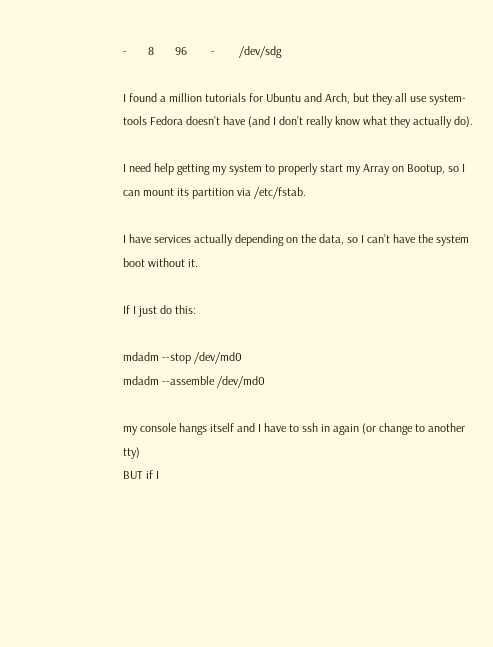-       8       96        -        /dev/sdg

I found a million tutorials for Ubuntu and Arch, but they all use system-tools Fedora doesn’t have (and I don’t really know what they actually do).

I need help getting my system to properly start my Array on Bootup, so I can mount its partition via /etc/fstab.

I have services actually depending on the data, so I can’t have the system boot without it.

If I just do this:

mdadm --stop /dev/md0
mdadm --assemble /dev/md0

my console hangs itself and I have to ssh in again (or change to another tty)
BUT if I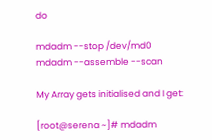do

mdadm --stop /dev/md0
mdadm --assemble --scan

My Array gets initialised and I get:

[root@serena ~]# mdadm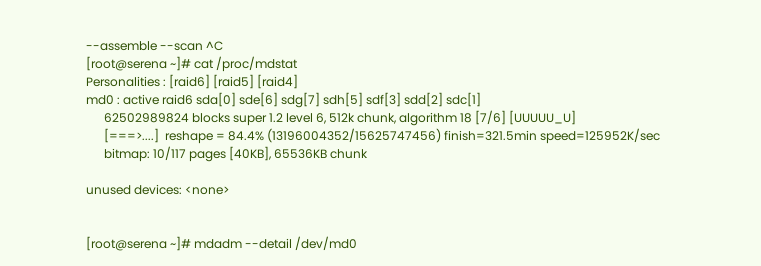--assemble --scan ^C
[root@serena ~]# cat /proc/mdstat
Personalities : [raid6] [raid5] [raid4]
md0 : active raid6 sda[0] sde[6] sdg[7] sdh[5] sdf[3] sdd[2] sdc[1]
      62502989824 blocks super 1.2 level 6, 512k chunk, algorithm 18 [7/6] [UUUUU_U]
      [===>....]  reshape = 84.4% (13196004352/15625747456) finish=321.5min speed=125952K/sec
      bitmap: 10/117 pages [40KB], 65536KB chunk

unused devices: <none>


[root@serena ~]# mdadm --detail /dev/md0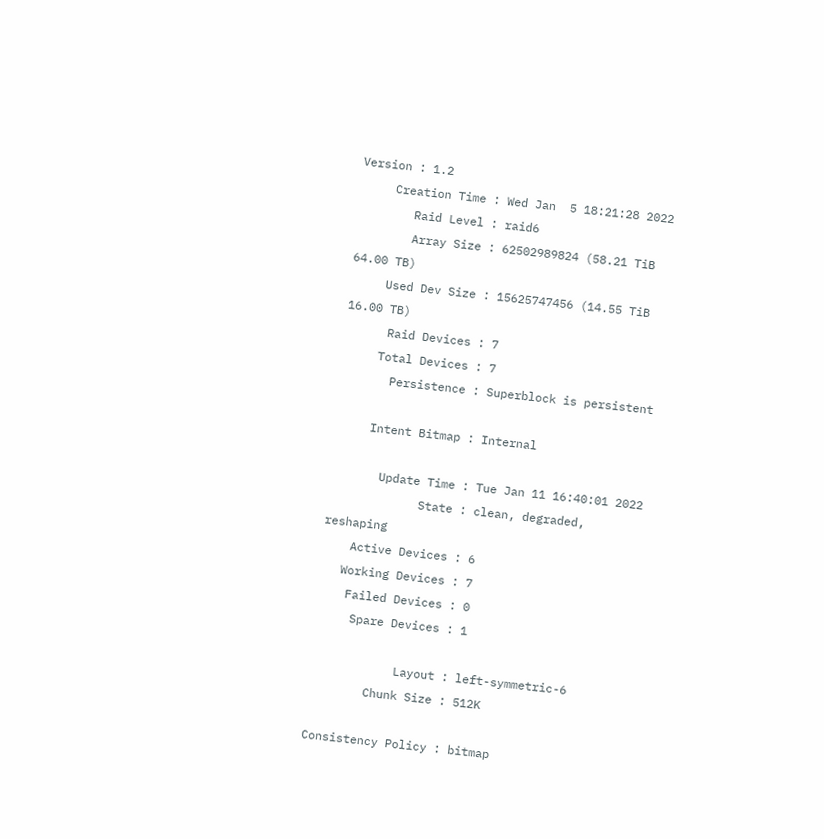Version : 1.2
     Creation Time : Wed Jan  5 18:21:28 2022
        Raid Level : raid6
        Array Size : 62502989824 (58.21 TiB 64.00 TB)
     Used Dev Size : 15625747456 (14.55 TiB 16.00 TB)
      Raid Devices : 7
     Total Devices : 7
       Persistence : Superblock is persistent

     Intent Bitmap : Internal

       Update Time : Tue Jan 11 16:40:01 2022
             State : clean, degraded, reshaping
    Active Devices : 6
   Working Devices : 7
    Failed Devices : 0
     Spare Devices : 1

            Layout : left-symmetric-6
        Chunk Size : 512K

Consistency Policy : bitmap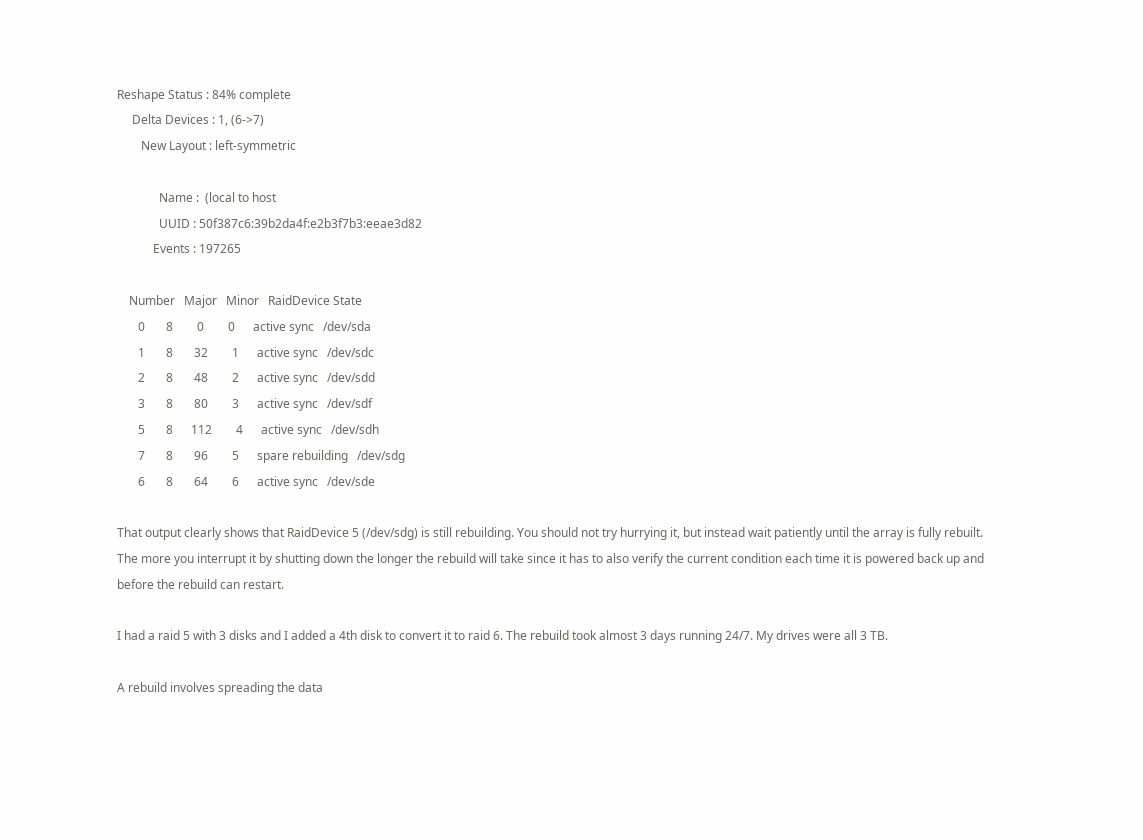Reshape Status : 84% complete
     Delta Devices : 1, (6->7)
        New Layout : left-symmetric

              Name :  (local to host
              UUID : 50f387c6:39b2da4f:e2b3f7b3:eeae3d82
            Events : 197265

    Number   Major   Minor   RaidDevice State
       0       8        0        0      active sync   /dev/sda
       1       8       32        1      active sync   /dev/sdc
       2       8       48        2      active sync   /dev/sdd
       3       8       80        3      active sync   /dev/sdf
       5       8      112        4      active sync   /dev/sdh
       7       8       96        5      spare rebuilding   /dev/sdg
       6       8       64        6      active sync   /dev/sde

That output clearly shows that RaidDevice 5 (/dev/sdg) is still rebuilding. You should not try hurrying it, but instead wait patiently until the array is fully rebuilt. The more you interrupt it by shutting down the longer the rebuild will take since it has to also verify the current condition each time it is powered back up and before the rebuild can restart.

I had a raid 5 with 3 disks and I added a 4th disk to convert it to raid 6. The rebuild took almost 3 days running 24/7. My drives were all 3 TB.

A rebuild involves spreading the data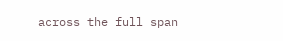across the full span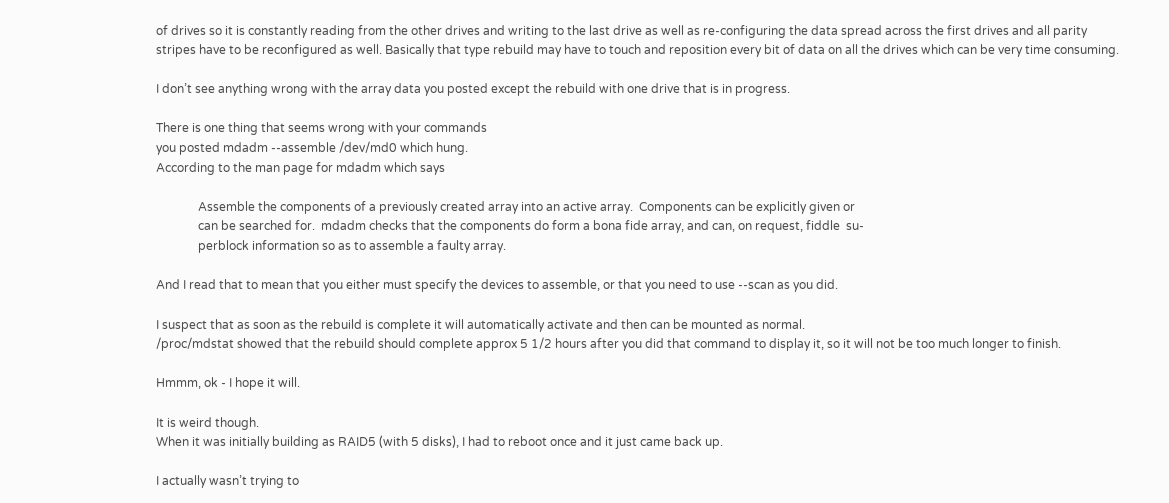of drives so it is constantly reading from the other drives and writing to the last drive as well as re-configuring the data spread across the first drives and all parity stripes have to be reconfigured as well. Basically that type rebuild may have to touch and reposition every bit of data on all the drives which can be very time consuming.

I don’t see anything wrong with the array data you posted except the rebuild with one drive that is in progress.

There is one thing that seems wrong with your commands
you posted mdadm --assemble /dev/md0 which hung.
According to the man page for mdadm which says

              Assemble the components of a previously created array into an active array.  Components can be explicitly given or
              can be searched for.  mdadm checks that the components do form a bona fide array, and can, on request, fiddle  su‐
              perblock information so as to assemble a faulty array.

And I read that to mean that you either must specify the devices to assemble, or that you need to use --scan as you did.

I suspect that as soon as the rebuild is complete it will automatically activate and then can be mounted as normal.
/proc/mdstat showed that the rebuild should complete approx 5 1/2 hours after you did that command to display it, so it will not be too much longer to finish.

Hmmm, ok - I hope it will.

It is weird though.
When it was initially building as RAID5 (with 5 disks), I had to reboot once and it just came back up.

I actually wasn’t trying to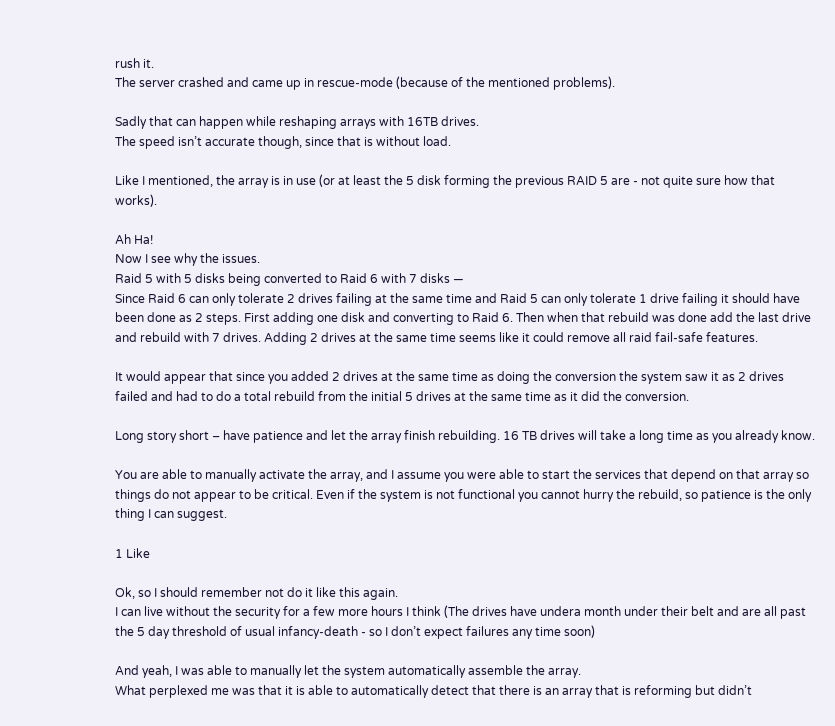rush it.
The server crashed and came up in rescue-mode (because of the mentioned problems).

Sadly that can happen while reshaping arrays with 16TB drives.
The speed isn’t accurate though, since that is without load.

Like I mentioned, the array is in use (or at least the 5 disk forming the previous RAID 5 are - not quite sure how that works).

Ah Ha!
Now I see why the issues.
Raid 5 with 5 disks being converted to Raid 6 with 7 disks —
Since Raid 6 can only tolerate 2 drives failing at the same time and Raid 5 can only tolerate 1 drive failing it should have been done as 2 steps. First adding one disk and converting to Raid 6. Then when that rebuild was done add the last drive and rebuild with 7 drives. Adding 2 drives at the same time seems like it could remove all raid fail-safe features.

It would appear that since you added 2 drives at the same time as doing the conversion the system saw it as 2 drives failed and had to do a total rebuild from the initial 5 drives at the same time as it did the conversion.

Long story short – have patience and let the array finish rebuilding. 16 TB drives will take a long time as you already know.

You are able to manually activate the array, and I assume you were able to start the services that depend on that array so things do not appear to be critical. Even if the system is not functional you cannot hurry the rebuild, so patience is the only thing I can suggest.

1 Like

Ok, so I should remember not do it like this again.
I can live without the security for a few more hours I think (The drives have undera month under their belt and are all past the 5 day threshold of usual infancy-death - so I don’t expect failures any time soon)

And yeah, I was able to manually let the system automatically assemble the array.
What perplexed me was that it is able to automatically detect that there is an array that is reforming but didn’t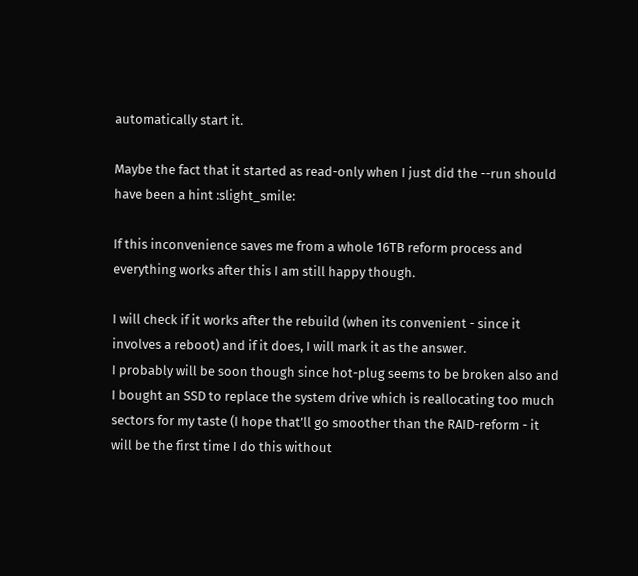automatically start it.

Maybe the fact that it started as read-only when I just did the --run should have been a hint :slight_smile:

If this inconvenience saves me from a whole 16TB reform process and everything works after this I am still happy though.

I will check if it works after the rebuild (when its convenient - since it involves a reboot) and if it does, I will mark it as the answer.
I probably will be soon though since hot-plug seems to be broken also and I bought an SSD to replace the system drive which is reallocating too much sectors for my taste (I hope that’ll go smoother than the RAID-reform - it will be the first time I do this without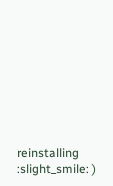reinstalling :slight_smile: )